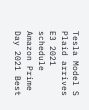Tesla Model S Plaid arrives E3 2021 schedule Amazon Prime Day 2021 Best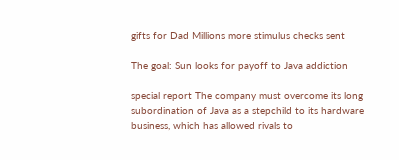gifts for Dad Millions more stimulus checks sent

The goal: Sun looks for payoff to Java addiction

special report The company must overcome its long subordination of Java as a stepchild to its hardware business, which has allowed rivals to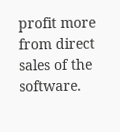profit more from direct sales of the software.